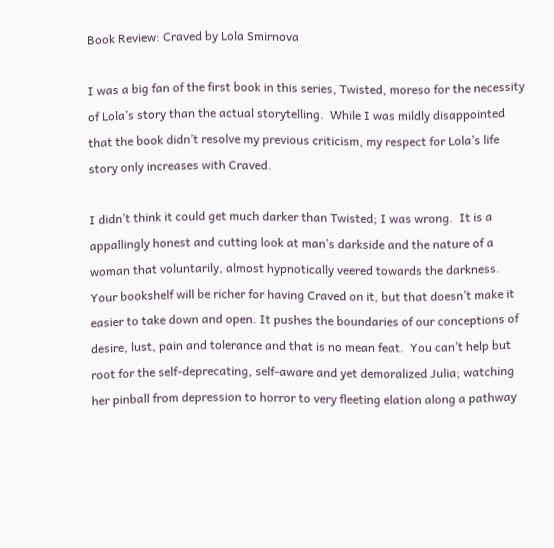Book Review: Craved by Lola Smirnova

I was a big fan of the first book in this series, Twisted, moreso for the necessity of Lola’s story than the actual storytelling.  While I was mildly disappointed that the book didn’t resolve my previous criticism, my respect for Lola’s life story only increases with Craved.

I didn’t think it could get much darker than Twisted; I was wrong.  It is a appallingly honest and cutting look at man’s darkside and the nature of a woman that voluntarily, almost hypnotically veered towards the darkness.  Your bookshelf will be richer for having Craved on it, but that doesn’t make it easier to take down and open. It pushes the boundaries of our conceptions of desire, lust, pain and tolerance and that is no mean feat.  You can’t help but root for the self-deprecating, self-aware and yet demoralized Julia; watching her pinball from depression to horror to very fleeting elation along a pathway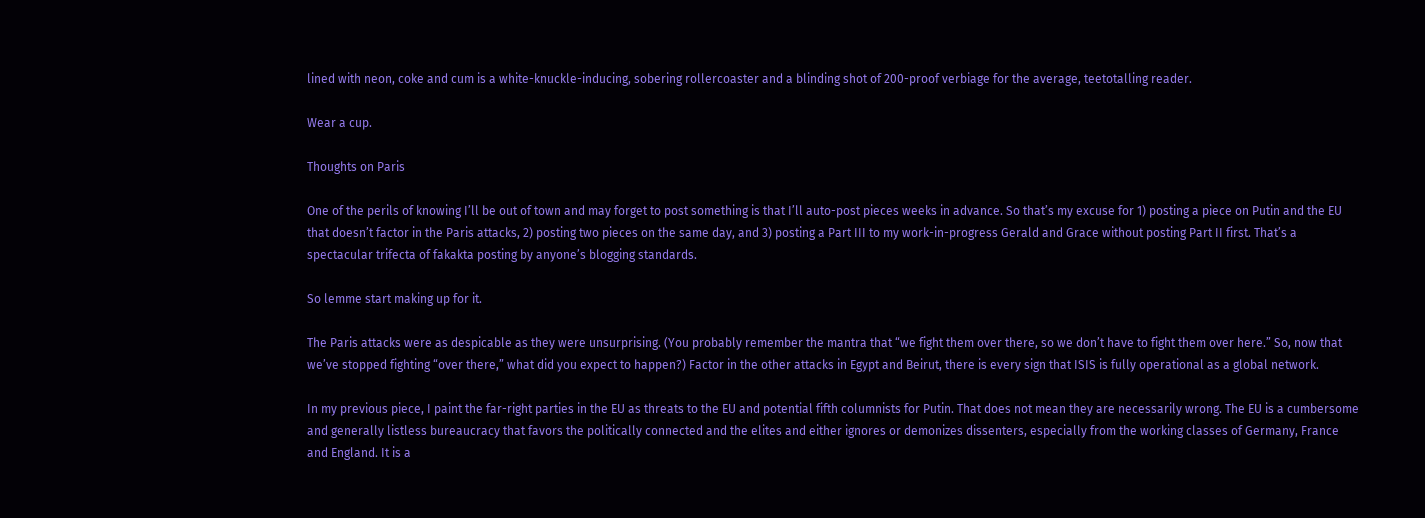lined with neon, coke and cum is a white-knuckle-inducing, sobering rollercoaster and a blinding shot of 200-proof verbiage for the average, teetotalling reader.

Wear a cup.

Thoughts on Paris

One of the perils of knowing I’ll be out of town and may forget to post something is that I’ll auto-post pieces weeks in advance. So that’s my excuse for 1) posting a piece on Putin and the EU that doesn’t factor in the Paris attacks, 2) posting two pieces on the same day, and 3) posting a Part III to my work-in-progress Gerald and Grace without posting Part II first. That’s a spectacular trifecta of fakakta posting by anyone’s blogging standards.

So lemme start making up for it.

The Paris attacks were as despicable as they were unsurprising. (You probably remember the mantra that “we fight them over there, so we don’t have to fight them over here.” So, now that we’ve stopped fighting “over there,” what did you expect to happen?) Factor in the other attacks in Egypt and Beirut, there is every sign that ISIS is fully operational as a global network.

In my previous piece, I paint the far-right parties in the EU as threats to the EU and potential fifth columnists for Putin. That does not mean they are necessarily wrong. The EU is a cumbersome and generally listless bureaucracy that favors the politically connected and the elites and either ignores or demonizes dissenters, especially from the working classes of Germany, France and England. It is a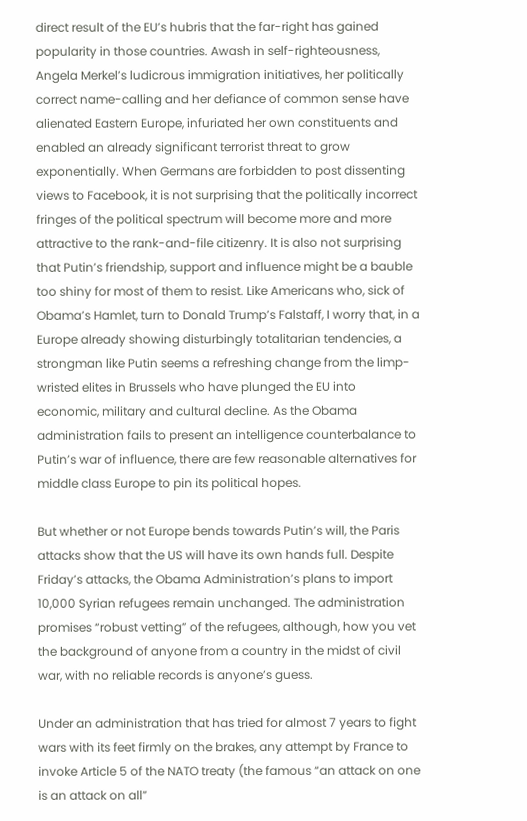direct result of the EU’s hubris that the far-right has gained popularity in those countries. Awash in self-righteousness, Angela Merkel’s ludicrous immigration initiatives, her politically correct name-calling and her defiance of common sense have alienated Eastern Europe, infuriated her own constituents and enabled an already significant terrorist threat to grow exponentially. When Germans are forbidden to post dissenting views to Facebook, it is not surprising that the politically incorrect fringes of the political spectrum will become more and more attractive to the rank-and-file citizenry. It is also not surprising that Putin’s friendship, support and influence might be a bauble too shiny for most of them to resist. Like Americans who, sick of Obama’s Hamlet, turn to Donald Trump’s Falstaff, I worry that, in a Europe already showing disturbingly totalitarian tendencies, a strongman like Putin seems a refreshing change from the limp-wristed elites in Brussels who have plunged the EU into economic, military and cultural decline. As the Obama administration fails to present an intelligence counterbalance to Putin’s war of influence, there are few reasonable alternatives for middle class Europe to pin its political hopes.

But whether or not Europe bends towards Putin’s will, the Paris attacks show that the US will have its own hands full. Despite Friday’s attacks, the Obama Administration’s plans to import 10,000 Syrian refugees remain unchanged. The administration promises “robust vetting” of the refugees, although, how you vet the background of anyone from a country in the midst of civil war, with no reliable records is anyone’s guess.

Under an administration that has tried for almost 7 years to fight wars with its feet firmly on the brakes, any attempt by France to invoke Article 5 of the NATO treaty (the famous “an attack on one is an attack on all”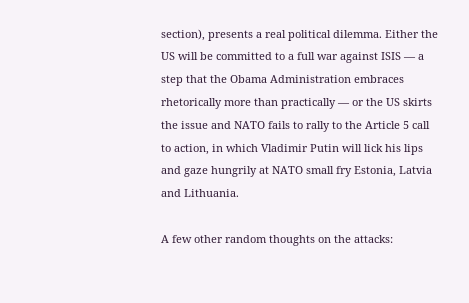section), presents a real political dilemma. Either the US will be committed to a full war against ISIS — a step that the Obama Administration embraces rhetorically more than practically — or the US skirts the issue and NATO fails to rally to the Article 5 call to action, in which Vladimir Putin will lick his lips and gaze hungrily at NATO small fry Estonia, Latvia and Lithuania.

A few other random thoughts on the attacks: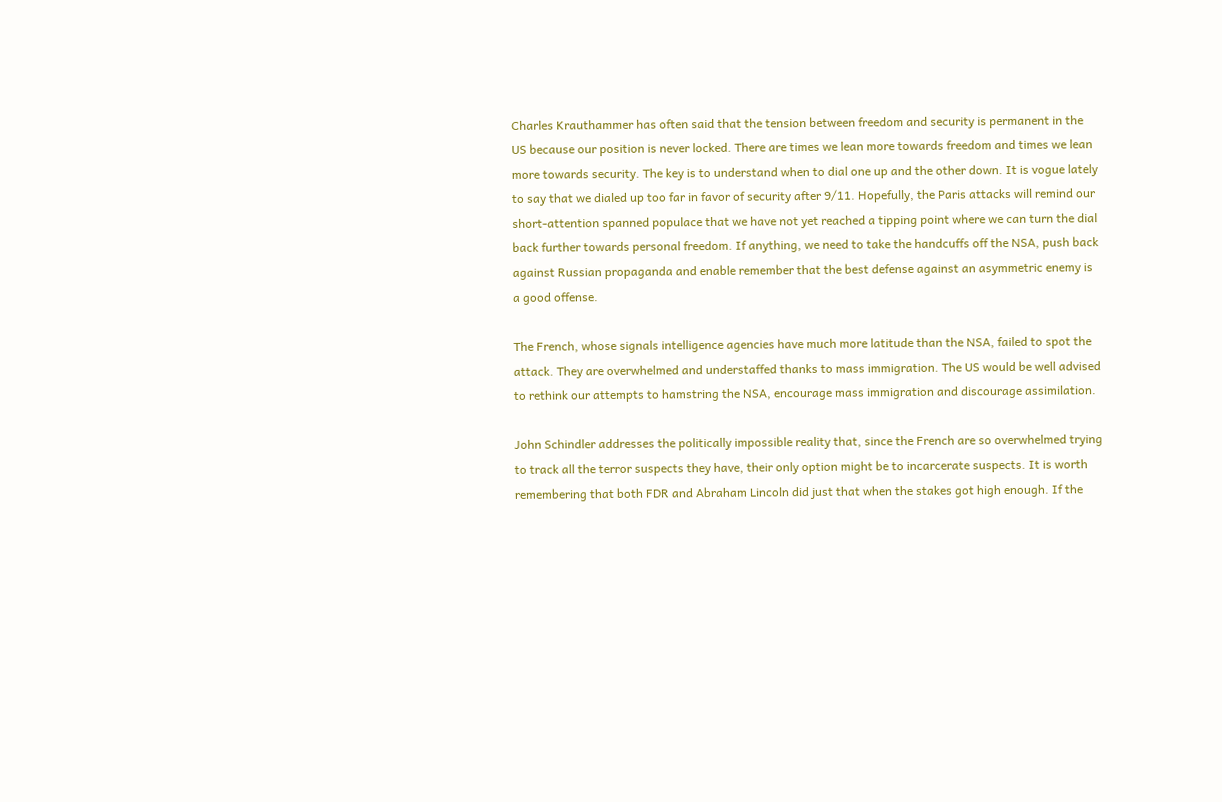Charles Krauthammer has often said that the tension between freedom and security is permanent in the US because our position is never locked. There are times we lean more towards freedom and times we lean more towards security. The key is to understand when to dial one up and the other down. It is vogue lately to say that we dialed up too far in favor of security after 9/11. Hopefully, the Paris attacks will remind our short-attention spanned populace that we have not yet reached a tipping point where we can turn the dial back further towards personal freedom. If anything, we need to take the handcuffs off the NSA, push back against Russian propaganda and enable remember that the best defense against an asymmetric enemy is a good offense.

The French, whose signals intelligence agencies have much more latitude than the NSA, failed to spot the attack. They are overwhelmed and understaffed thanks to mass immigration. The US would be well advised to rethink our attempts to hamstring the NSA, encourage mass immigration and discourage assimilation.

John Schindler addresses the politically impossible reality that, since the French are so overwhelmed trying to track all the terror suspects they have, their only option might be to incarcerate suspects. It is worth remembering that both FDR and Abraham Lincoln did just that when the stakes got high enough. If the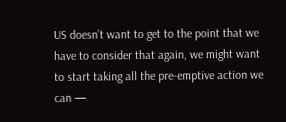US doesn’t want to get to the point that we have to consider that again, we might want to start taking all the pre-emptive action we can —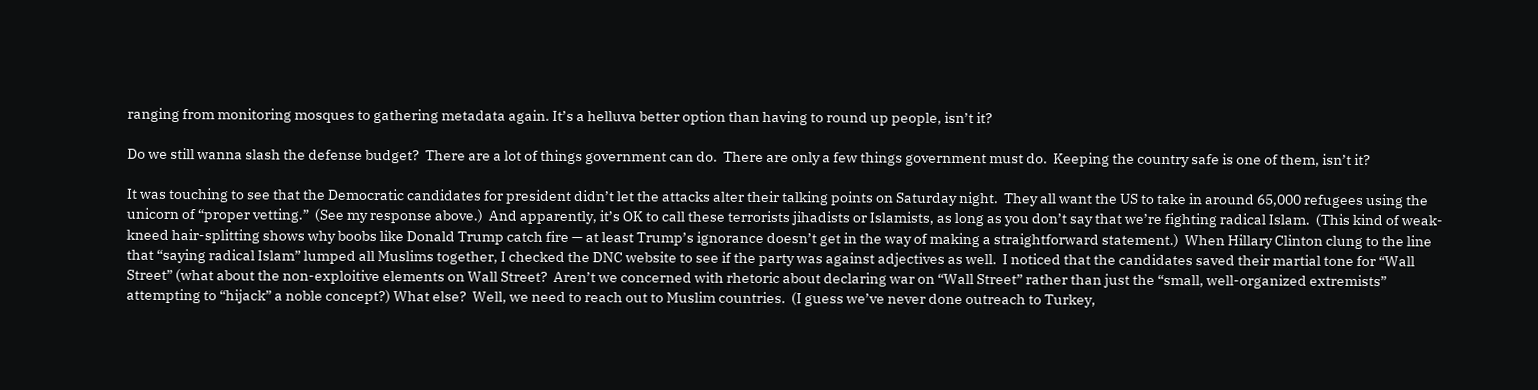ranging from monitoring mosques to gathering metadata again. It’s a helluva better option than having to round up people, isn’t it?

Do we still wanna slash the defense budget?  There are a lot of things government can do.  There are only a few things government must do.  Keeping the country safe is one of them, isn’t it?

It was touching to see that the Democratic candidates for president didn’t let the attacks alter their talking points on Saturday night.  They all want the US to take in around 65,000 refugees using the unicorn of “proper vetting.”  (See my response above.)  And apparently, it’s OK to call these terrorists jihadists or Islamists, as long as you don’t say that we’re fighting radical Islam.  (This kind of weak-kneed hair-splitting shows why boobs like Donald Trump catch fire — at least Trump’s ignorance doesn’t get in the way of making a straightforward statement.)  When Hillary Clinton clung to the line that “saying radical Islam” lumped all Muslims together, I checked the DNC website to see if the party was against adjectives as well.  I noticed that the candidates saved their martial tone for “Wall Street” (what about the non-exploitive elements on Wall Street?  Aren’t we concerned with rhetoric about declaring war on “Wall Street” rather than just the “small, well-organized extremists” attempting to “hijack” a noble concept?) What else?  Well, we need to reach out to Muslim countries.  (I guess we’ve never done outreach to Turkey,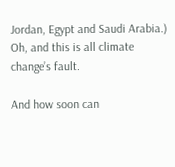Jordan, Egypt and Saudi Arabia.)  Oh, and this is all climate change’s fault.

And how soon can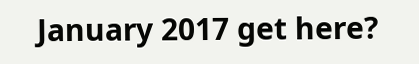January 2017 get here?